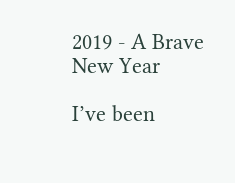2019 - A Brave New Year

I’ve been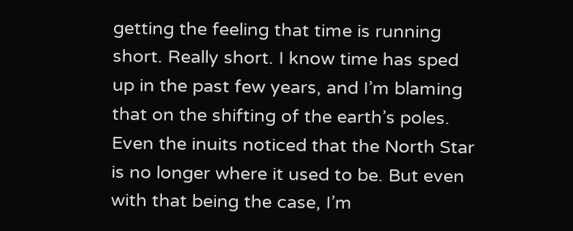getting the feeling that time is running short. Really short. I know time has sped up in the past few years, and I’m blaming that on the shifting of the earth’s poles. Even the inuits noticed that the North Star is no longer where it used to be. But even with that being the case, I’m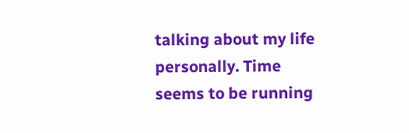talking about my life personally. Time seems to be running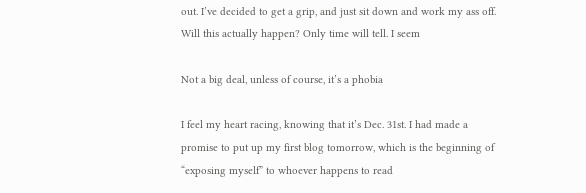out. I’ve decided to get a grip, and just sit down and work my ass off. Will this actually happen? Only time will tell. I seem

Not a big deal, unless of course, it’s a phobia

I feel my heart racing, knowing that it’s Dec. 31st. I had made a promise to put up my first blog tomorrow, which is the beginning of “exposing myself” to whoever happens to read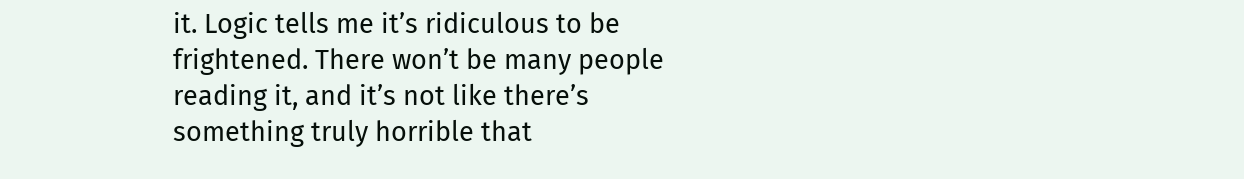it. Logic tells me it’s ridiculous to be frightened. There won’t be many people reading it, and it’s not like there’s something truly horrible that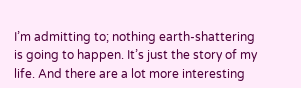I’m admitting to; nothing earth-shattering is going to happen. It’s just the story of my life. And there are a lot more interesting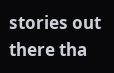stories out there tha